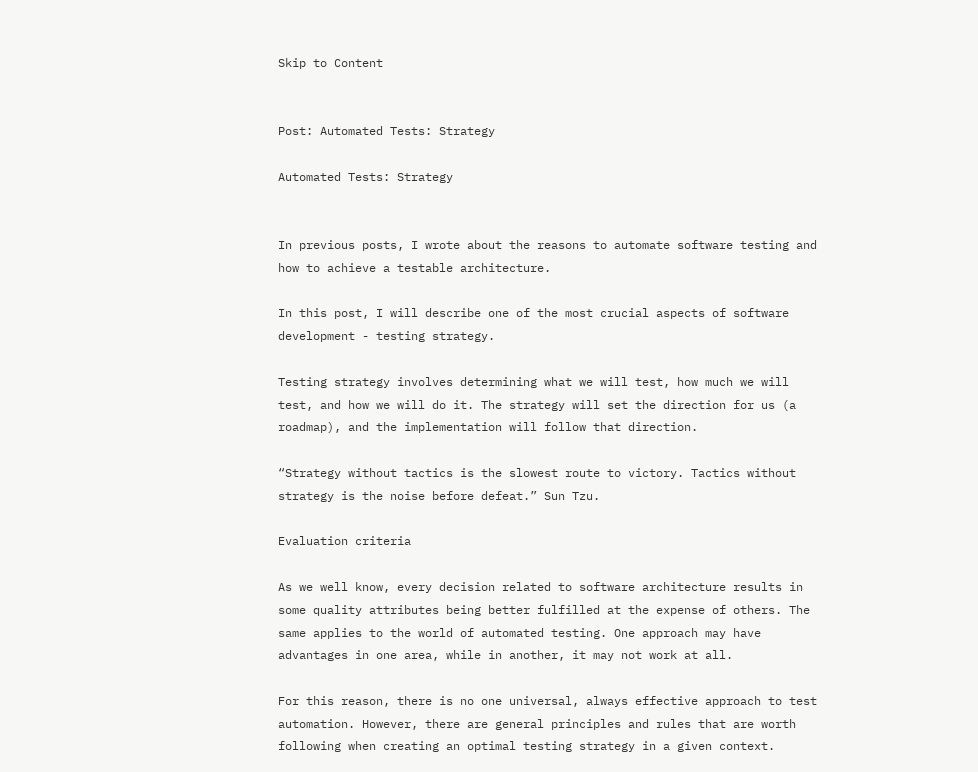Skip to Content


Post: Automated Tests: Strategy

Automated Tests: Strategy


In previous posts, I wrote about the reasons to automate software testing and how to achieve a testable architecture.

In this post, I will describe one of the most crucial aspects of software development - testing strategy.

Testing strategy involves determining what we will test, how much we will test, and how we will do it. The strategy will set the direction for us (a roadmap), and the implementation will follow that direction.

“Strategy without tactics is the slowest route to victory. Tactics without strategy is the noise before defeat.” Sun Tzu.

Evaluation criteria

As we well know, every decision related to software architecture results in some quality attributes being better fulfilled at the expense of others. The same applies to the world of automated testing. One approach may have advantages in one area, while in another, it may not work at all.

For this reason, there is no one universal, always effective approach to test automation. However, there are general principles and rules that are worth following when creating an optimal testing strategy in a given context.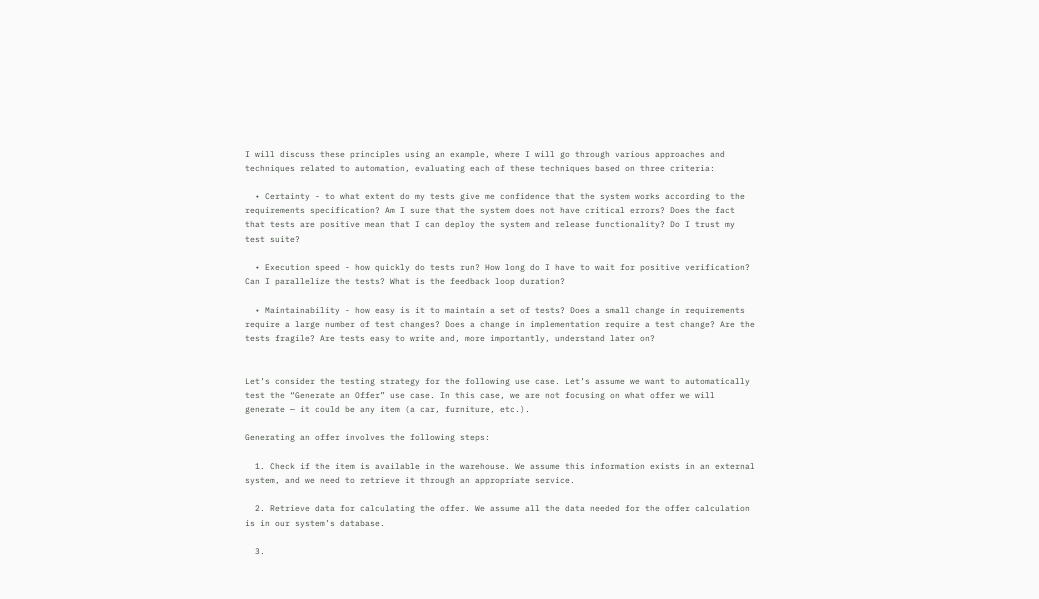I will discuss these principles using an example, where I will go through various approaches and techniques related to automation, evaluating each of these techniques based on three criteria:

  • Certainty - to what extent do my tests give me confidence that the system works according to the requirements specification? Am I sure that the system does not have critical errors? Does the fact that tests are positive mean that I can deploy the system and release functionality? Do I trust my test suite?

  • Execution speed - how quickly do tests run? How long do I have to wait for positive verification? Can I parallelize the tests? What is the feedback loop duration?

  • Maintainability - how easy is it to maintain a set of tests? Does a small change in requirements require a large number of test changes? Does a change in implementation require a test change? Are the tests fragile? Are tests easy to write and, more importantly, understand later on?


Let’s consider the testing strategy for the following use case. Let’s assume we want to automatically test the “Generate an Offer” use case. In this case, we are not focusing on what offer we will generate — it could be any item (a car, furniture, etc.).

Generating an offer involves the following steps:

  1. Check if the item is available in the warehouse. We assume this information exists in an external system, and we need to retrieve it through an appropriate service.

  2. Retrieve data for calculating the offer. We assume all the data needed for the offer calculation is in our system’s database.

  3.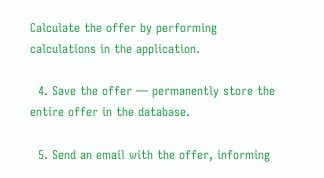Calculate the offer by performing calculations in the application.

  4. Save the offer — permanently store the entire offer in the database.

  5. Send an email with the offer, informing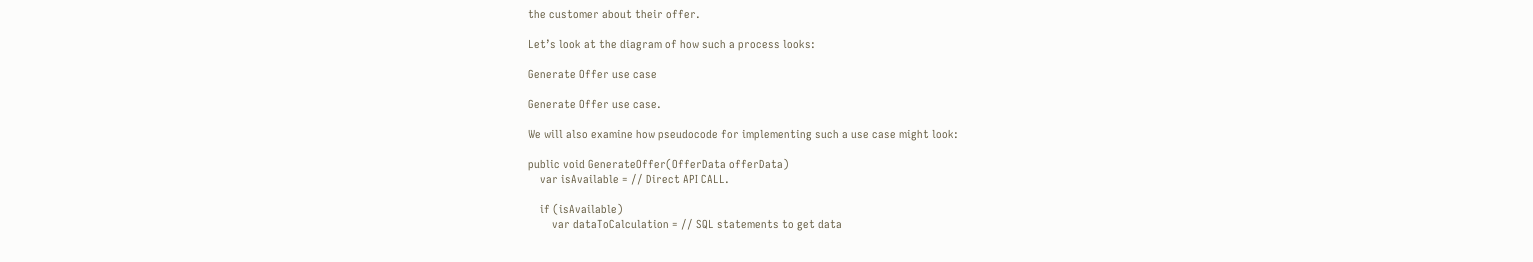the customer about their offer.

Let’s look at the diagram of how such a process looks:

Generate Offer use case

Generate Offer use case.

We will also examine how pseudocode for implementing such a use case might look:

public void GenerateOffer(OfferData offerData)
    var isAvailable = // Direct API CALL.

    if (isAvailable)
        var dataToCalculation = // SQL statements to get data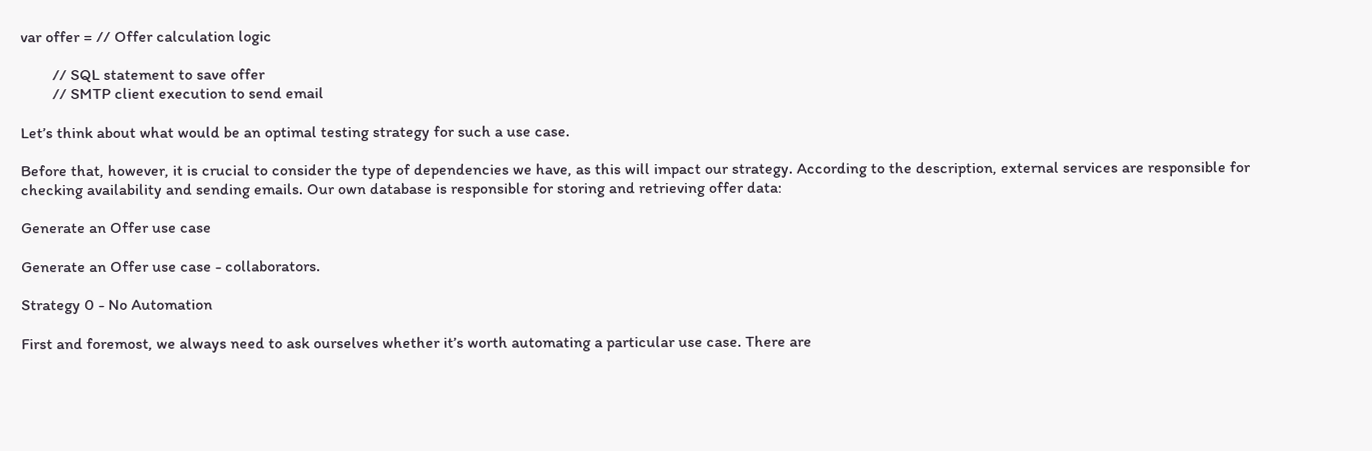var offer = // Offer calculation logic

        // SQL statement to save offer
        // SMTP client execution to send email

Let’s think about what would be an optimal testing strategy for such a use case.

Before that, however, it is crucial to consider the type of dependencies we have, as this will impact our strategy. According to the description, external services are responsible for checking availability and sending emails. Our own database is responsible for storing and retrieving offer data:

Generate an Offer use case

Generate an Offer use case - collaborators.

Strategy 0 - No Automation

First and foremost, we always need to ask ourselves whether it’s worth automating a particular use case. There are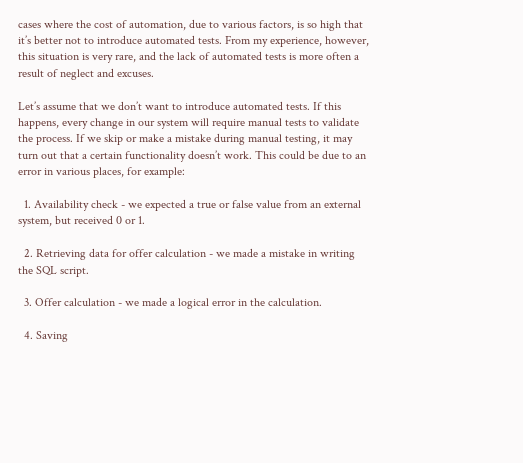cases where the cost of automation, due to various factors, is so high that it’s better not to introduce automated tests. From my experience, however, this situation is very rare, and the lack of automated tests is more often a result of neglect and excuses.

Let’s assume that we don’t want to introduce automated tests. If this happens, every change in our system will require manual tests to validate the process. If we skip or make a mistake during manual testing, it may turn out that a certain functionality doesn’t work. This could be due to an error in various places, for example:

  1. Availability check - we expected a true or false value from an external system, but received 0 or 1.

  2. Retrieving data for offer calculation - we made a mistake in writing the SQL script.

  3. Offer calculation - we made a logical error in the calculation.

  4. Saving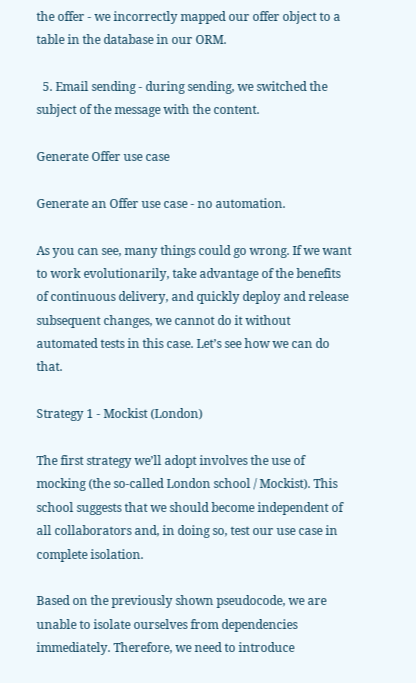the offer - we incorrectly mapped our offer object to a table in the database in our ORM.

  5. Email sending - during sending, we switched the subject of the message with the content.

Generate Offer use case

Generate an Offer use case - no automation.

As you can see, many things could go wrong. If we want to work evolutionarily, take advantage of the benefits of continuous delivery, and quickly deploy and release subsequent changes, we cannot do it without automated tests in this case. Let’s see how we can do that.

Strategy 1 - Mockist (London)

The first strategy we’ll adopt involves the use of mocking (the so-called London school / Mockist). This school suggests that we should become independent of all collaborators and, in doing so, test our use case in complete isolation.

Based on the previously shown pseudocode, we are unable to isolate ourselves from dependencies immediately. Therefore, we need to introduce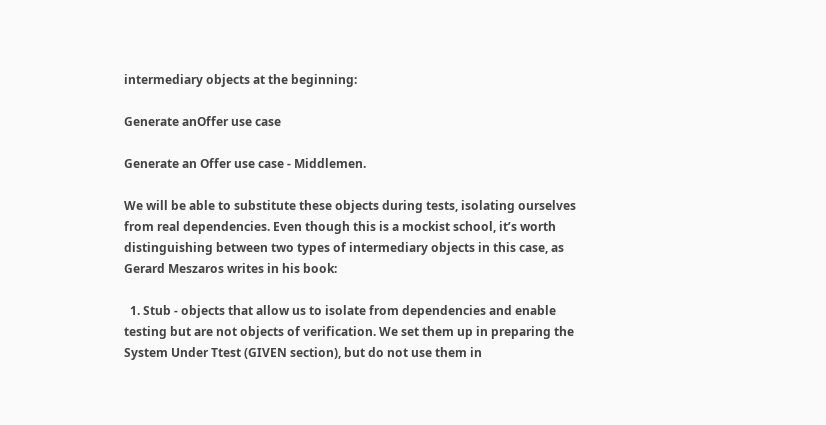intermediary objects at the beginning:

Generate anOffer use case

Generate an Offer use case - Middlemen.

We will be able to substitute these objects during tests, isolating ourselves from real dependencies. Even though this is a mockist school, it’s worth distinguishing between two types of intermediary objects in this case, as Gerard Meszaros writes in his book:

  1. Stub - objects that allow us to isolate from dependencies and enable testing but are not objects of verification. We set them up in preparing the System Under Ttest (GIVEN section), but do not use them in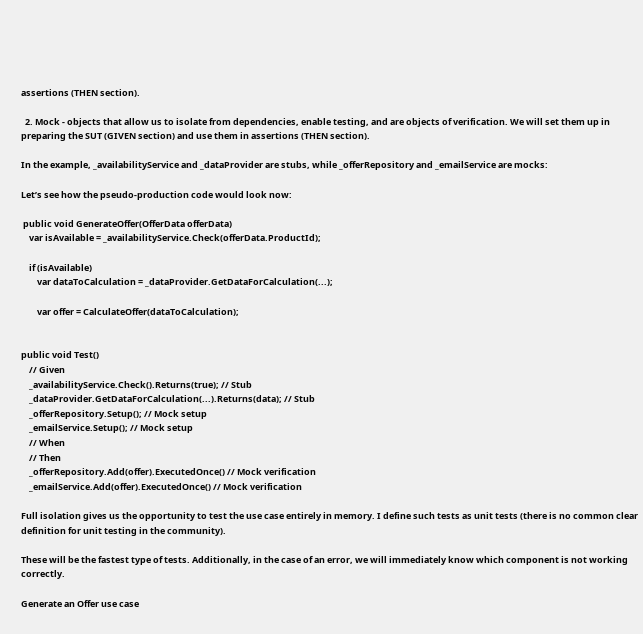assertions (THEN section).

  2. Mock - objects that allow us to isolate from dependencies, enable testing, and are objects of verification. We will set them up in preparing the SUT (GIVEN section) and use them in assertions (THEN section).

In the example, _availabilityService and _dataProvider are stubs, while _offerRepository and _emailService are mocks:

Let’s see how the pseudo-production code would look now:

 public void GenerateOffer(OfferData offerData)
    var isAvailable = _availabilityService.Check(offerData.ProductId);

    if (isAvailable)
        var dataToCalculation = _dataProvider.GetDataForCalculation(...);

        var offer = CalculateOffer(dataToCalculation);


public void Test()
    // Given
    _availabilityService.Check().Returns(true); // Stub
    _dataProvider.GetDataForCalculation(...).Returns(data); // Stub
    _offerRepository.Setup(); // Mock setup
    _emailService.Setup(); // Mock setup
    // When
    // Then
    _offerRepository.Add(offer).ExecutedOnce() // Mock verification
    _emailService.Add(offer).ExecutedOnce() // Mock verification

Full isolation gives us the opportunity to test the use case entirely in memory. I define such tests as unit tests (there is no common clear definition for unit testing in the community).

These will be the fastest type of tests. Additionally, in the case of an error, we will immediately know which component is not working correctly.

Generate an Offer use case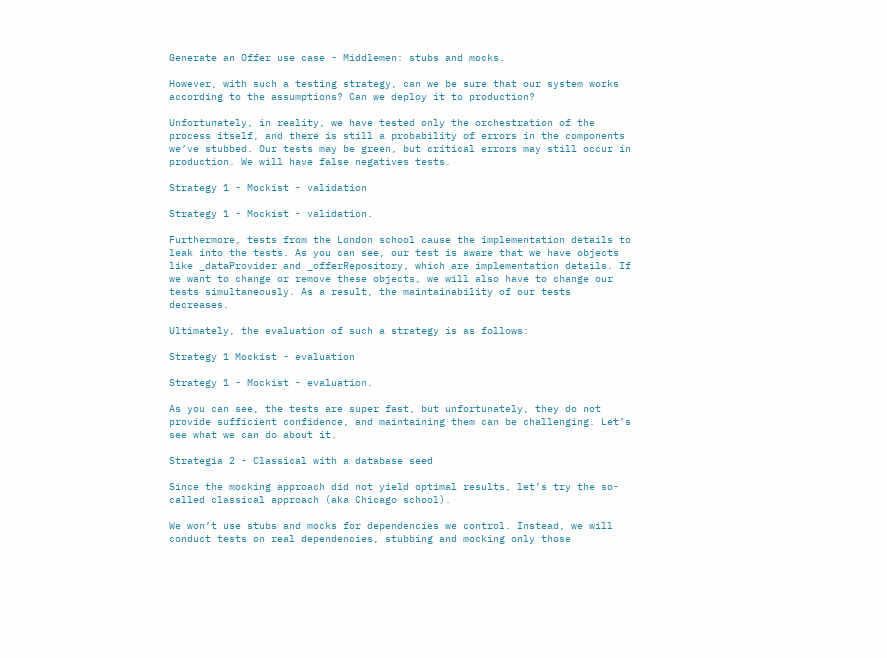Generate an Offer use case - Middlemen: stubs and mocks.

However, with such a testing strategy, can we be sure that our system works according to the assumptions? Can we deploy it to production?

Unfortunately, in reality, we have tested only the orchestration of the process itself, and there is still a probability of errors in the components we’ve stubbed. Our tests may be green, but critical errors may still occur in production. We will have false negatives tests.

Strategy 1 - Mockist - validation

Strategy 1 - Mockist - validation.

Furthermore, tests from the London school cause the implementation details to leak into the tests. As you can see, our test is aware that we have objects like _dataProvider and _offerRepository, which are implementation details. If we want to change or remove these objects, we will also have to change our tests simultaneously. As a result, the maintainability of our tests decreases.

Ultimately, the evaluation of such a strategy is as follows:

Strategy 1 Mockist - evaluation

Strategy 1 - Mockist - evaluation.

As you can see, the tests are super fast, but unfortunately, they do not provide sufficient confidence, and maintaining them can be challenging. Let’s see what we can do about it.

Strategia 2 - Classical with a database seed

Since the mocking approach did not yield optimal results, let’s try the so-called classical approach (aka Chicago school).

We won’t use stubs and mocks for dependencies we control. Instead, we will conduct tests on real dependencies, stubbing and mocking only those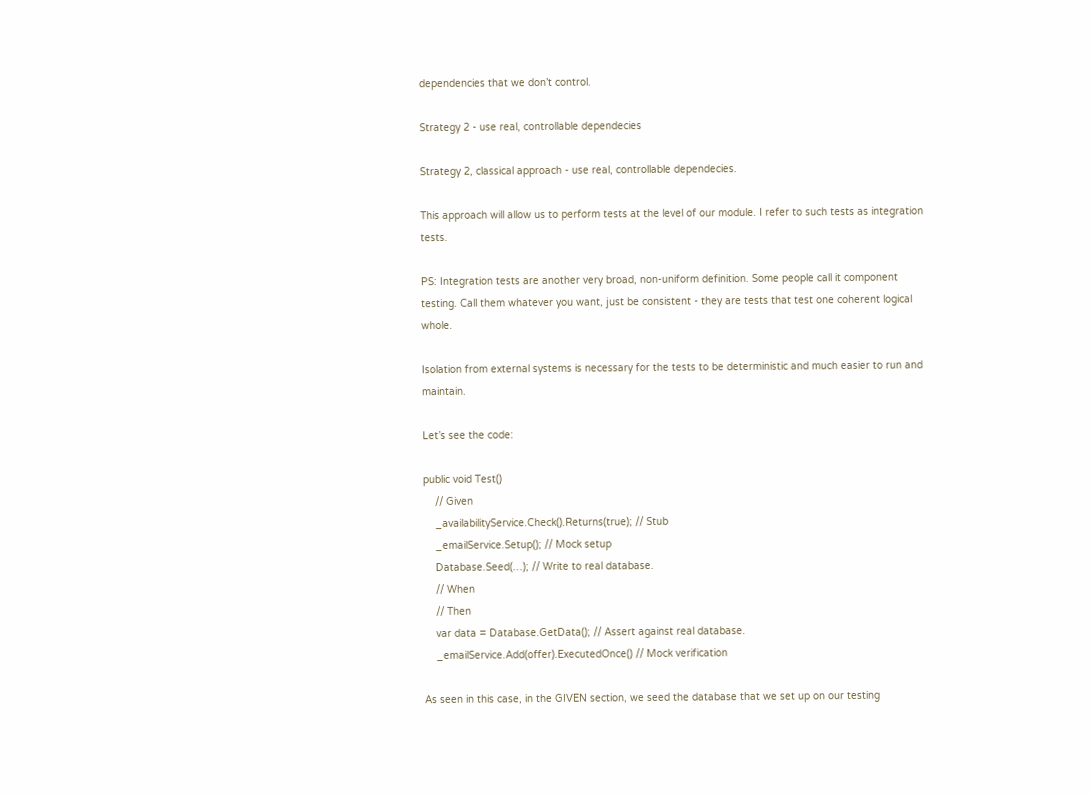dependencies that we don’t control.

Strategy 2 - use real, controllable dependecies

Strategy 2, classical approach - use real, controllable dependecies.

This approach will allow us to perform tests at the level of our module. I refer to such tests as integration tests.

PS: Integration tests are another very broad, non-uniform definition. Some people call it component testing. Call them whatever you want, just be consistent - they are tests that test one coherent logical whole.

Isolation from external systems is necessary for the tests to be deterministic and much easier to run and maintain.

Let’s see the code:

public void Test()
    // Given
    _availabilityService.Check().Returns(true); // Stub
    _emailService.Setup(); // Mock setup
    Database.Seed(…); // Write to real database.
    // When
    // Then
    var data = Database.GetData(); // Assert against real database.
    _emailService.Add(offer).ExecutedOnce() // Mock verification

As seen in this case, in the GIVEN section, we seed the database that we set up on our testing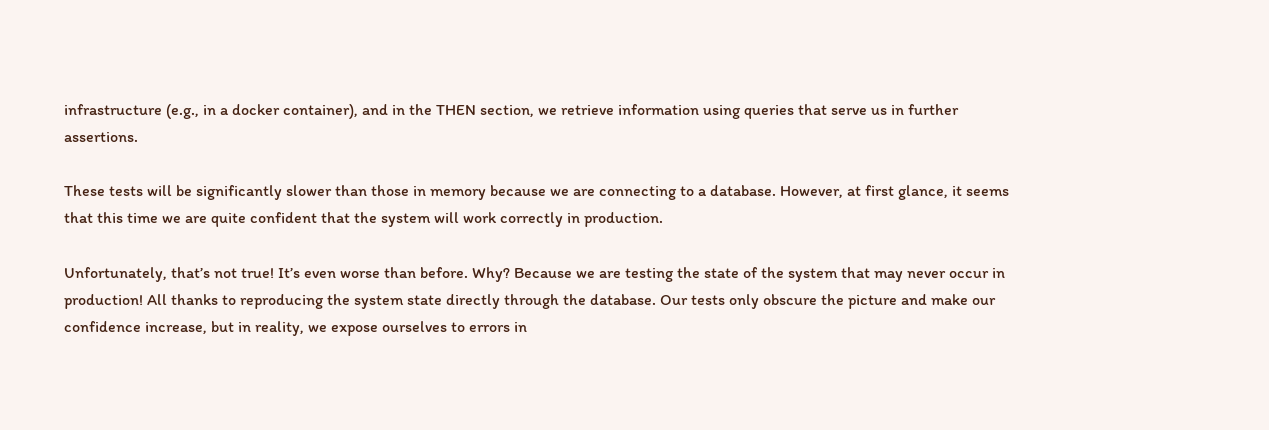infrastructure (e.g., in a docker container), and in the THEN section, we retrieve information using queries that serve us in further assertions.

These tests will be significantly slower than those in memory because we are connecting to a database. However, at first glance, it seems that this time we are quite confident that the system will work correctly in production.

Unfortunately, that’s not true! It’s even worse than before. Why? Because we are testing the state of the system that may never occur in production! All thanks to reproducing the system state directly through the database. Our tests only obscure the picture and make our confidence increase, but in reality, we expose ourselves to errors in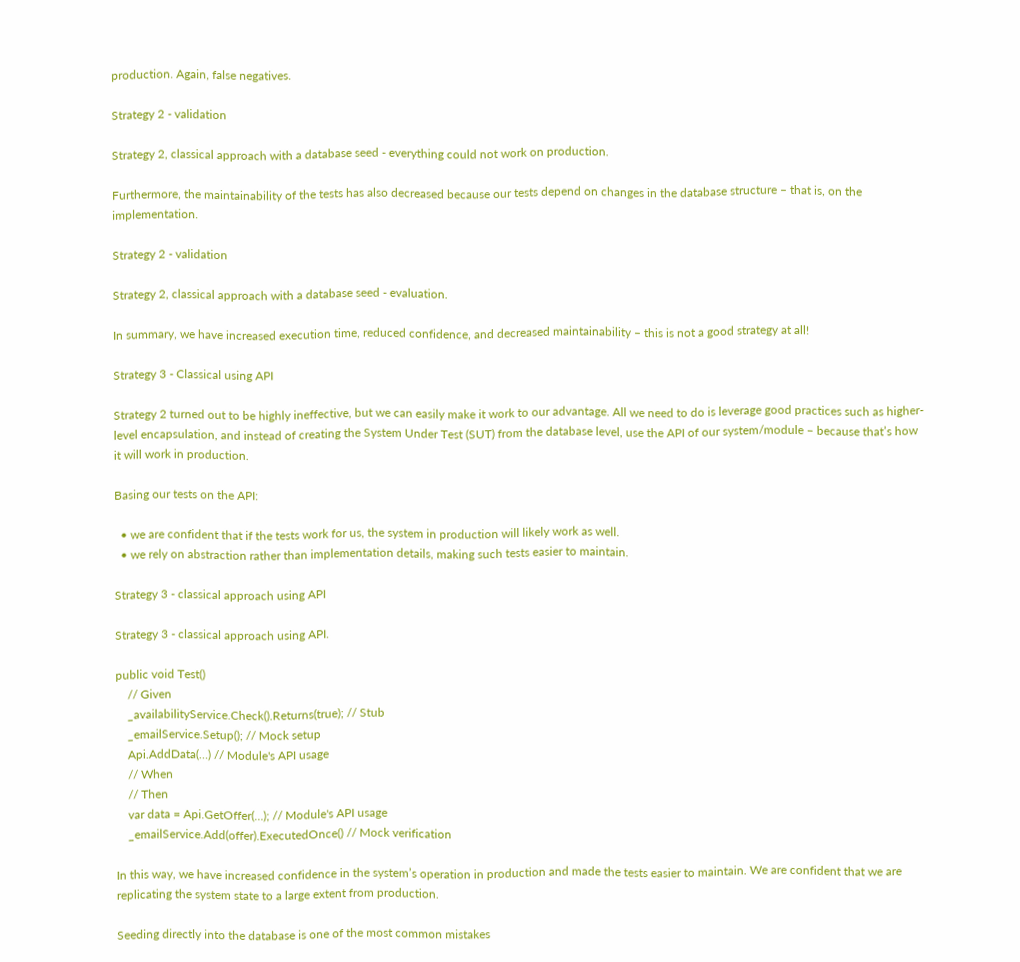production. Again, false negatives.

Strategy 2 - validation

Strategy 2, classical approach with a database seed - everything could not work on production.

Furthermore, the maintainability of the tests has also decreased because our tests depend on changes in the database structure – that is, on the implementation.

Strategy 2 - validation

Strategy 2, classical approach with a database seed - evaluation.

In summary, we have increased execution time, reduced confidence, and decreased maintainability – this is not a good strategy at all!

Strategy 3 - Classical using API

Strategy 2 turned out to be highly ineffective, but we can easily make it work to our advantage. All we need to do is leverage good practices such as higher-level encapsulation, and instead of creating the System Under Test (SUT) from the database level, use the API of our system/module – because that’s how it will work in production.

Basing our tests on the API:

  • we are confident that if the tests work for us, the system in production will likely work as well.
  • we rely on abstraction rather than implementation details, making such tests easier to maintain.

Strategy 3 - classical approach using API

Strategy 3 - classical approach using API.

public void Test()
    // Given
    _availabilityService.Check().Returns(true); // Stub
    _emailService.Setup(); // Mock setup
    Api.AddData(…) // Module's API usage
    // When
    // Then
    var data = Api.GetOffer(…); // Module's API usage
    _emailService.Add(offer).ExecutedOnce() // Mock verification

In this way, we have increased confidence in the system’s operation in production and made the tests easier to maintain. We are confident that we are replicating the system state to a large extent from production.

Seeding directly into the database is one of the most common mistakes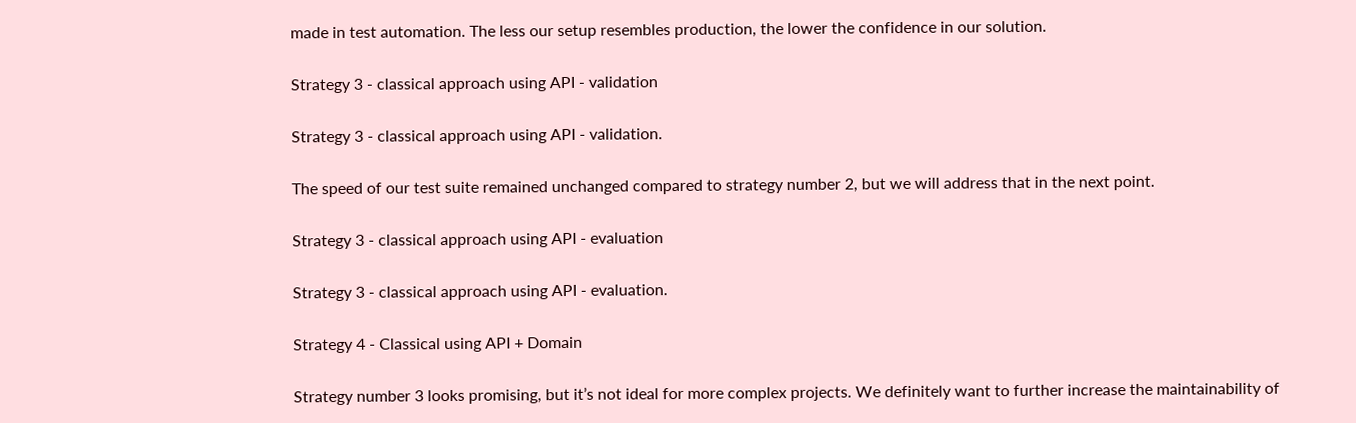made in test automation. The less our setup resembles production, the lower the confidence in our solution.

Strategy 3 - classical approach using API - validation

Strategy 3 - classical approach using API - validation.

The speed of our test suite remained unchanged compared to strategy number 2, but we will address that in the next point.

Strategy 3 - classical approach using API - evaluation

Strategy 3 - classical approach using API - evaluation.

Strategy 4 - Classical using API + Domain

Strategy number 3 looks promising, but it’s not ideal for more complex projects. We definitely want to further increase the maintainability of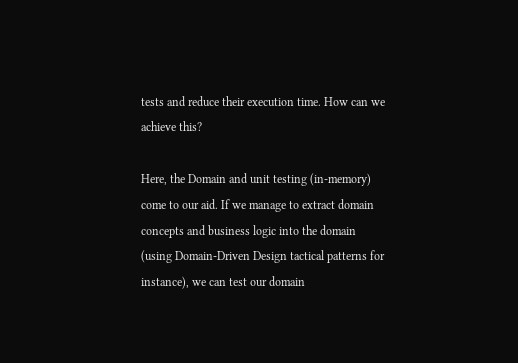tests and reduce their execution time. How can we achieve this?

Here, the Domain and unit testing (in-memory) come to our aid. If we manage to extract domain concepts and business logic into the domain (using Domain-Driven Design tactical patterns for instance), we can test our domain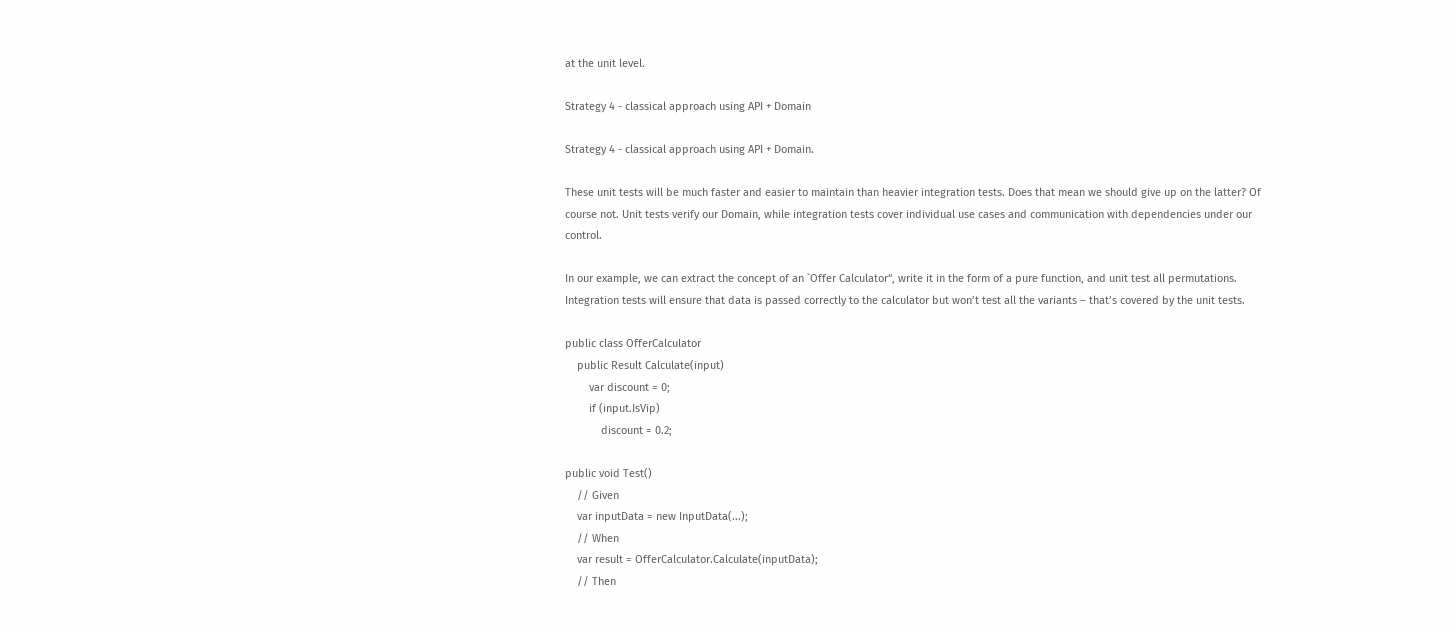at the unit level.

Strategy 4 - classical approach using API + Domain

Strategy 4 - classical approach using API + Domain.

These unit tests will be much faster and easier to maintain than heavier integration tests. Does that mean we should give up on the latter? Of course not. Unit tests verify our Domain, while integration tests cover individual use cases and communication with dependencies under our control.

In our example, we can extract the concept of an `Offer Calculator“, write it in the form of a pure function, and unit test all permutations. Integration tests will ensure that data is passed correctly to the calculator but won’t test all the variants – that’s covered by the unit tests.

public class OfferCalculator
    public Result Calculate(input)
        var discount = 0;
        if (input.IsVip)
            discount = 0.2;

public void Test()
    // Given
    var inputData = new InputData(...);
    // When
    var result = OfferCalculator.Calculate(inputData);
    // Then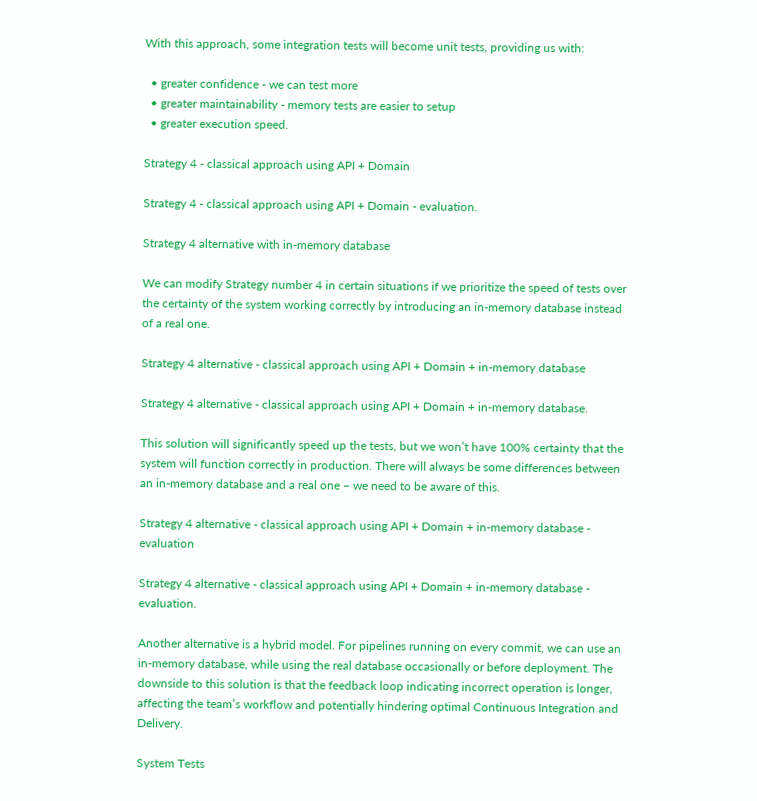With this approach, some integration tests will become unit tests, providing us with:

  • greater confidence - we can test more
  • greater maintainability - memory tests are easier to setup
  • greater execution speed.

Strategy 4 - classical approach using API + Domain

Strategy 4 - classical approach using API + Domain - evaluation.

Strategy 4 alternative with in-memory database

We can modify Strategy number 4 in certain situations if we prioritize the speed of tests over the certainty of the system working correctly by introducing an in-memory database instead of a real one.

Strategy 4 alternative - classical approach using API + Domain + in-memory database

Strategy 4 alternative - classical approach using API + Domain + in-memory database.

This solution will significantly speed up the tests, but we won’t have 100% certainty that the system will function correctly in production. There will always be some differences between an in-memory database and a real one – we need to be aware of this.

Strategy 4 alternative - classical approach using API + Domain + in-memory database - evaluation

Strategy 4 alternative - classical approach using API + Domain + in-memory database - evaluation.

Another alternative is a hybrid model. For pipelines running on every commit, we can use an in-memory database, while using the real database occasionally or before deployment. The downside to this solution is that the feedback loop indicating incorrect operation is longer, affecting the team’s workflow and potentially hindering optimal Continuous Integration and Delivery.

System Tests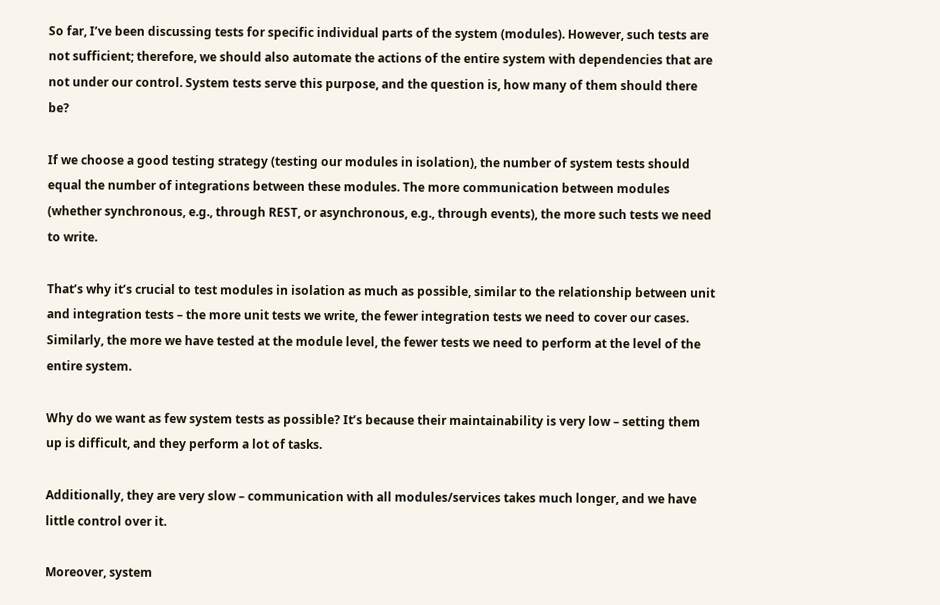So far, I’ve been discussing tests for specific individual parts of the system (modules). However, such tests are not sufficient; therefore, we should also automate the actions of the entire system with dependencies that are not under our control. System tests serve this purpose, and the question is, how many of them should there be?

If we choose a good testing strategy (testing our modules in isolation), the number of system tests should equal the number of integrations between these modules. The more communication between modules (whether synchronous, e.g., through REST, or asynchronous, e.g., through events), the more such tests we need to write.

That’s why it’s crucial to test modules in isolation as much as possible, similar to the relationship between unit and integration tests – the more unit tests we write, the fewer integration tests we need to cover our cases. Similarly, the more we have tested at the module level, the fewer tests we need to perform at the level of the entire system.

Why do we want as few system tests as possible? It’s because their maintainability is very low – setting them up is difficult, and they perform a lot of tasks.

Additionally, they are very slow – communication with all modules/services takes much longer, and we have little control over it.

Moreover, system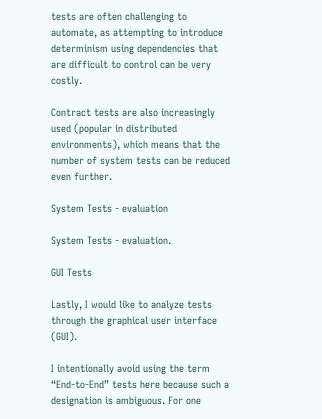tests are often challenging to automate, as attempting to introduce determinism using dependencies that are difficult to control can be very costly.

Contract tests are also increasingly used (popular in distributed environments), which means that the number of system tests can be reduced even further.

System Tests - evaluation

System Tests - evaluation.

GUI Tests

Lastly, I would like to analyze tests through the graphical user interface (GUI).

I intentionally avoid using the term “End-to-End” tests here because such a designation is ambiguous. For one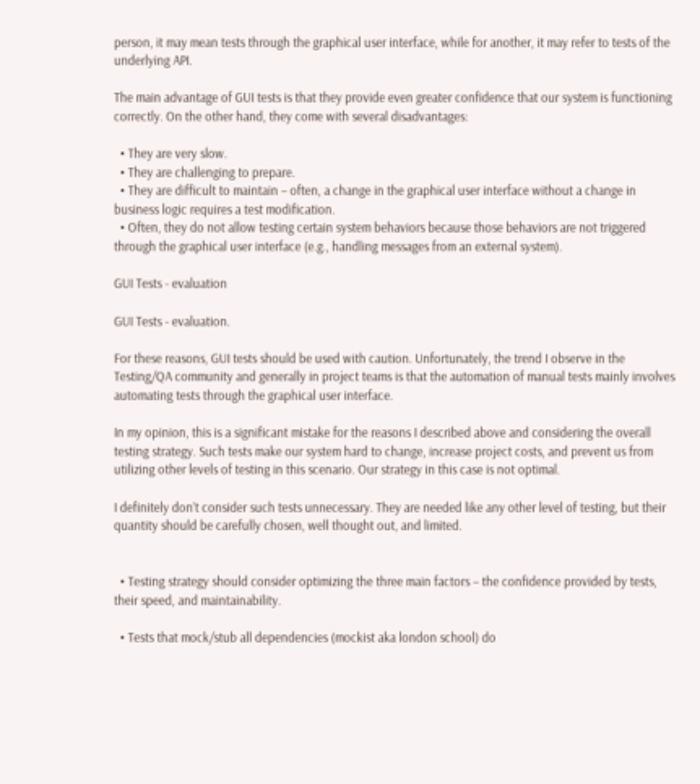person, it may mean tests through the graphical user interface, while for another, it may refer to tests of the underlying API.

The main advantage of GUI tests is that they provide even greater confidence that our system is functioning correctly. On the other hand, they come with several disadvantages:

  • They are very slow.
  • They are challenging to prepare.
  • They are difficult to maintain – often, a change in the graphical user interface without a change in business logic requires a test modification.
  • Often, they do not allow testing certain system behaviors because those behaviors are not triggered through the graphical user interface (e.g., handling messages from an external system).

GUI Tests - evaluation

GUI Tests - evaluation.

For these reasons, GUI tests should be used with caution. Unfortunately, the trend I observe in the Testing/QA community and generally in project teams is that the automation of manual tests mainly involves automating tests through the graphical user interface.

In my opinion, this is a significant mistake for the reasons I described above and considering the overall testing strategy. Such tests make our system hard to change, increase project costs, and prevent us from utilizing other levels of testing in this scenario. Our strategy in this case is not optimal.

I definitely don’t consider such tests unnecessary. They are needed like any other level of testing, but their quantity should be carefully chosen, well thought out, and limited.


  • Testing strategy should consider optimizing the three main factors – the confidence provided by tests, their speed, and maintainability.

  • Tests that mock/stub all dependencies (mockist aka london school) do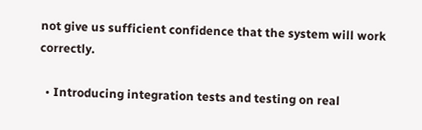not give us sufficient confidence that the system will work correctly.

  • Introducing integration tests and testing on real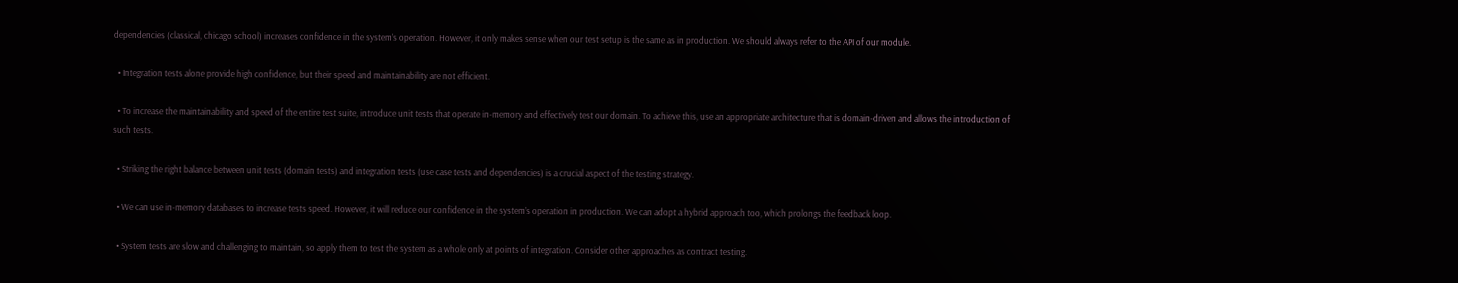dependencies (classical, chicago school) increases confidence in the system’s operation. However, it only makes sense when our test setup is the same as in production. We should always refer to the API of our module.

  • Integration tests alone provide high confidence, but their speed and maintainability are not efficient.

  • To increase the maintainability and speed of the entire test suite, introduce unit tests that operate in-memory and effectively test our domain. To achieve this, use an appropriate architecture that is domain-driven and allows the introduction of such tests.

  • Striking the right balance between unit tests (domain tests) and integration tests (use case tests and dependencies) is a crucial aspect of the testing strategy.

  • We can use in-memory databases to increase tests speed. However, it will reduce our confidence in the system’s operation in production. We can adopt a hybrid approach too, which prolongs the feedback loop.

  • System tests are slow and challenging to maintain, so apply them to test the system as a whole only at points of integration. Consider other approaches as contract testing.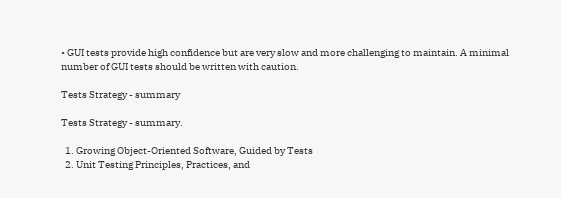• GUI tests provide high confidence but are very slow and more challenging to maintain. A minimal number of GUI tests should be written with caution.

Tests Strategy - summary

Tests Strategy - summary.

  1. Growing Object-Oriented Software, Guided by Tests
  2. Unit Testing Principles, Practices, and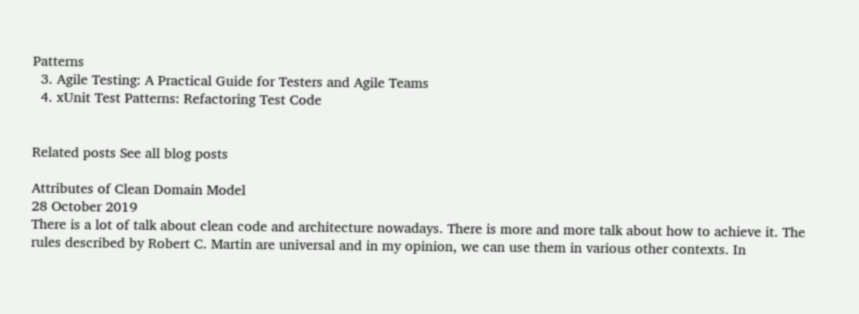Patterns
  3. Agile Testing: A Practical Guide for Testers and Agile Teams
  4. xUnit Test Patterns: Refactoring Test Code


Related posts See all blog posts

Attributes of Clean Domain Model
28 October 2019
There is a lot of talk about clean code and architecture nowadays. There is more and more talk about how to achieve it. The rules described by Robert C. Martin are universal and in my opinion, we can use them in various other contexts. In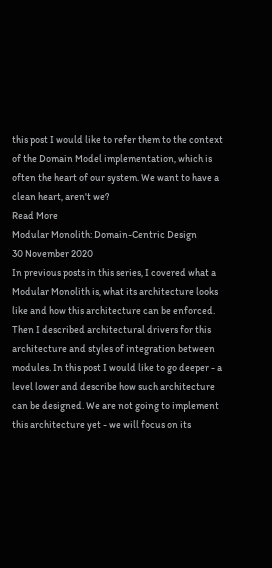this post I would like to refer them to the context of the Domain Model implementation, which is often the heart of our system. We want to have a clean heart, aren't we?
Read More
Modular Monolith: Domain-Centric Design
30 November 2020
In previous posts in this series, I covered what a Modular Monolith is, what its architecture looks like and how this architecture can be enforced. Then I described architectural drivers for this architecture and styles of integration between modules. In this post I would like to go deeper - a level lower and describe how such architecture can be designed. We are not going to implement this architecture yet - we will focus on its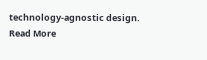technology-agnostic design.
Read More